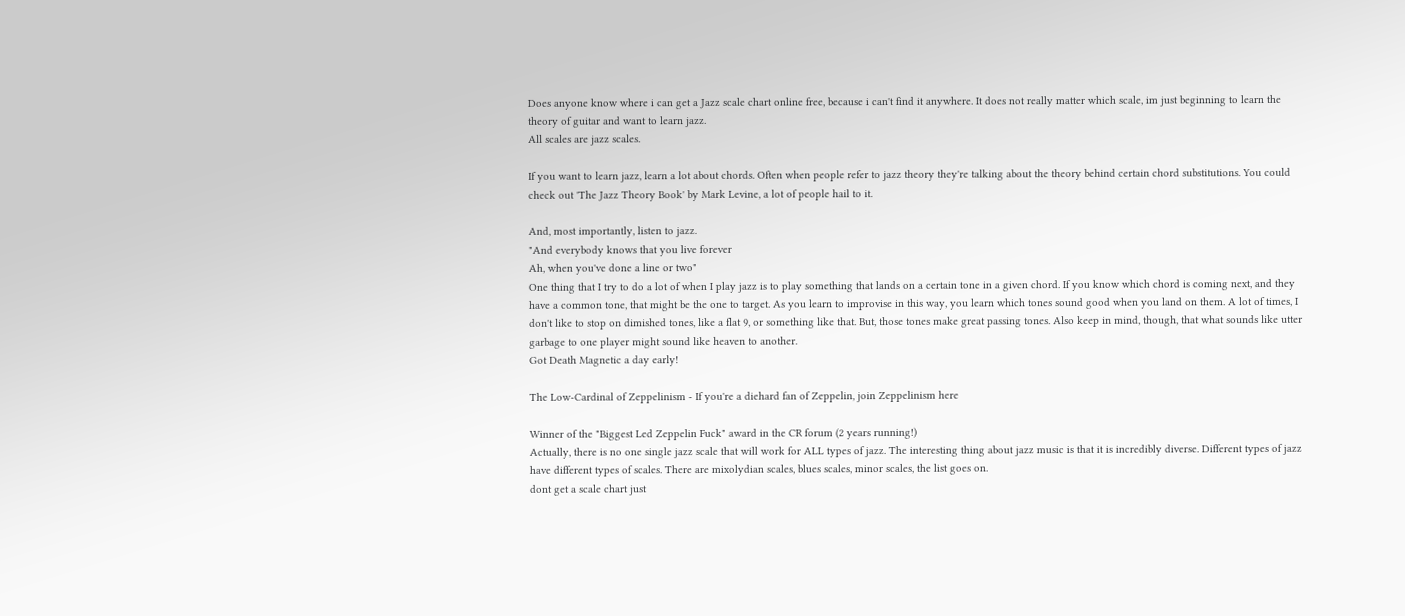Does anyone know where i can get a Jazz scale chart online free, because i can't find it anywhere. It does not really matter which scale, im just beginning to learn the theory of guitar and want to learn jazz.
All scales are jazz scales.

If you want to learn jazz, learn a lot about chords. Often when people refer to jazz theory they're talking about the theory behind certain chord substitutions. You could check out 'The Jazz Theory Book' by Mark Levine, a lot of people hail to it.

And, most importantly, listen to jazz.
"And everybody knows that you live forever
Ah, when you've done a line or two"
One thing that I try to do a lot of when I play jazz is to play something that lands on a certain tone in a given chord. If you know which chord is coming next, and they have a common tone, that might be the one to target. As you learn to improvise in this way, you learn which tones sound good when you land on them. A lot of times, I don't like to stop on dimished tones, like a flat 9, or something like that. But, those tones make great passing tones. Also keep in mind, though, that what sounds like utter garbage to one player might sound like heaven to another.
Got Death Magnetic a day early!

The Low-Cardinal of Zeppelinism - If you're a diehard fan of Zeppelin, join Zeppelinism here

Winner of the "Biggest Led Zeppelin Fuck" award in the CR forum (2 years running!)
Actually, there is no one single jazz scale that will work for ALL types of jazz. The interesting thing about jazz music is that it is incredibly diverse. Different types of jazz have different types of scales. There are mixolydian scales, blues scales, minor scales, the list goes on.
dont get a scale chart just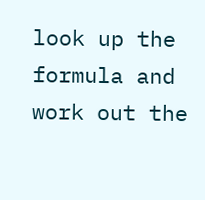look up the formula and work out the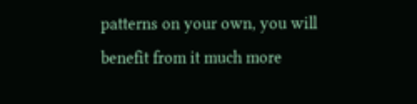patterns on your own, you will benefit from it much more